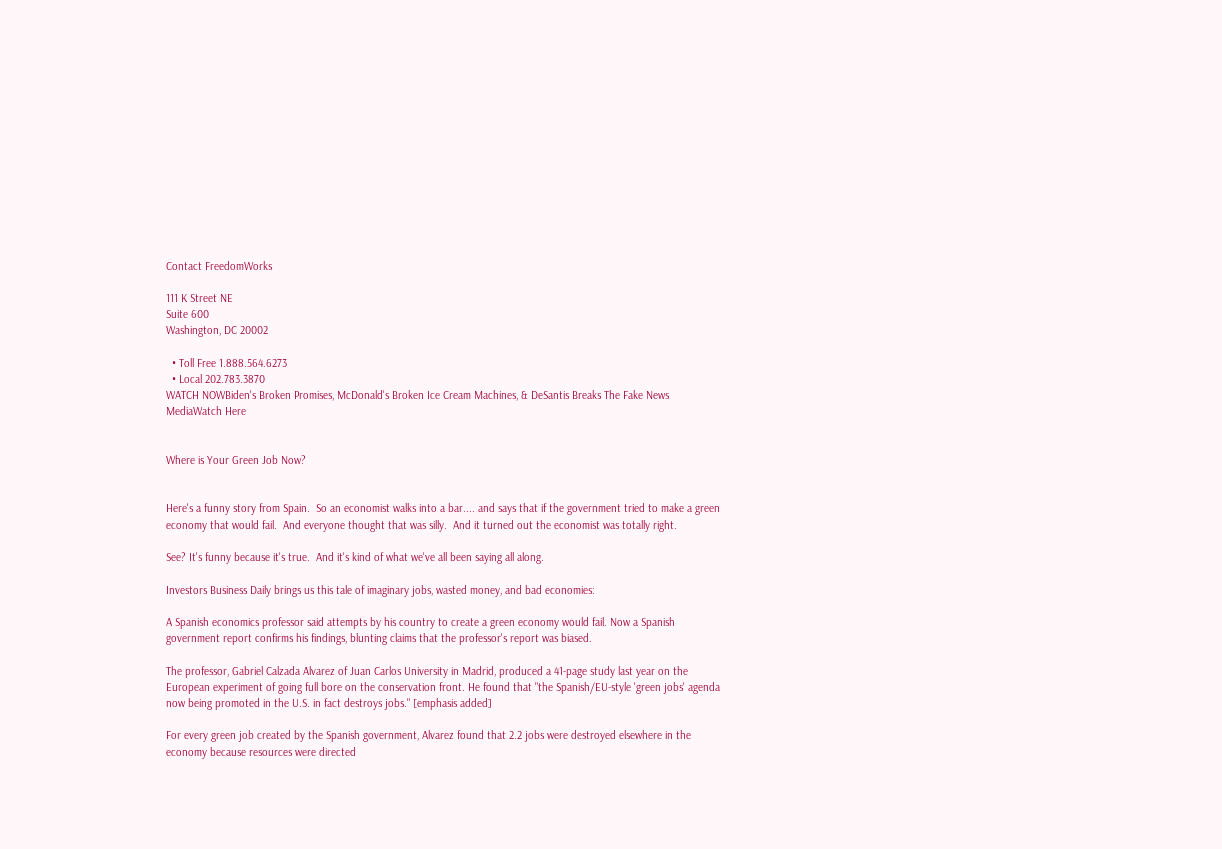Contact FreedomWorks

111 K Street NE
Suite 600
Washington, DC 20002

  • Toll Free 1.888.564.6273
  • Local 202.783.3870
WATCH NOWBiden's Broken Promises, McDonald's Broken Ice Cream Machines, & DeSantis Breaks The Fake News MediaWatch Here


Where is Your Green Job Now?


Here's a funny story from Spain.  So an economist walks into a bar.... and says that if the government tried to make a green economy that would fail.  And everyone thought that was silly.  And it turned out the economist was totally right.

See? It's funny because it's true.  And it's kind of what we've all been saying all along.

Investors Business Daily brings us this tale of imaginary jobs, wasted money, and bad economies:

A Spanish economics professor said attempts by his country to create a green economy would fail. Now a Spanish government report confirms his findings, blunting claims that the professor's report was biased.

The professor, Gabriel Calzada Alvarez of Juan Carlos University in Madrid, produced a 41-page study last year on the European experiment of going full bore on the conservation front. He found that "the Spanish/EU-style 'green jobs' agenda now being promoted in the U.S. in fact destroys jobs." [emphasis added]

For every green job created by the Spanish government, Alvarez found that 2.2 jobs were destroyed elsewhere in the economy because resources were directed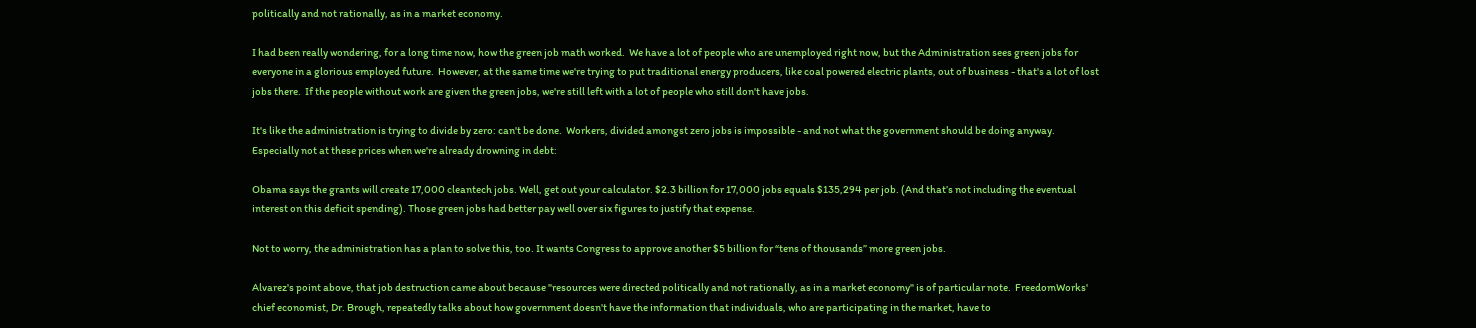politically and not rationally, as in a market economy.

I had been really wondering, for a long time now, how the green job math worked.  We have a lot of people who are unemployed right now, but the Administration sees green jobs for everyone in a glorious employed future.  However, at the same time we're trying to put traditional energy producers, like coal powered electric plants, out of business - that's a lot of lost jobs there.  If the people without work are given the green jobs, we're still left with a lot of people who still don't have jobs.

It's like the administration is trying to divide by zero: can't be done.  Workers, divided amongst zero jobs is impossible - and not what the government should be doing anyway.   Especially not at these prices when we're already drowning in debt:

Obama says the grants will create 17,000 cleantech jobs. Well, get out your calculator. $2.3 billion for 17,000 jobs equals $135,294 per job. (And that’s not including the eventual interest on this deficit spending). Those green jobs had better pay well over six figures to justify that expense.

Not to worry, the administration has a plan to solve this, too. It wants Congress to approve another $5 billion for “tens of thousands” more green jobs.

Alvarez's point above, that job destruction came about because "resources were directed politically and not rationally, as in a market economy" is of particular note.  FreedomWorks' chief economist, Dr. Brough, repeatedly talks about how government doesn't have the information that individuals, who are participating in the market, have to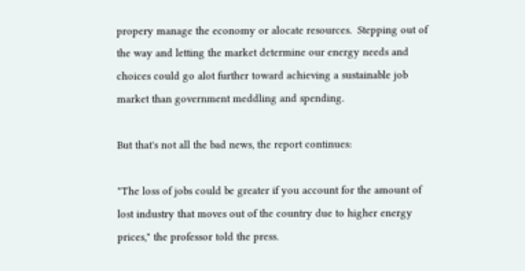propery manage the economy or alocate resources.  Stepping out of the way and letting the market determine our energy needs and choices could go alot further toward achieving a sustainable job market than government meddling and spending.

But that's not all the bad news, the report continues:

"The loss of jobs could be greater if you account for the amount of lost industry that moves out of the country due to higher energy prices," the professor told the press.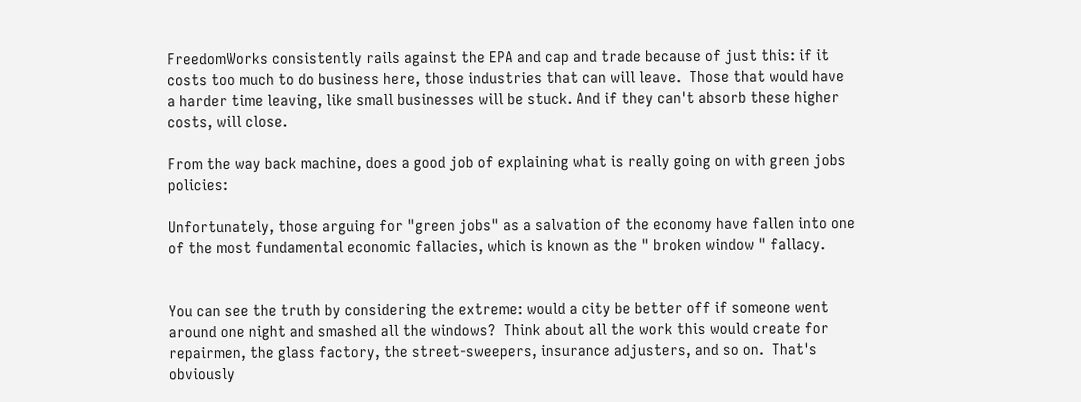FreedomWorks consistently rails against the EPA and cap and trade because of just this: if it costs too much to do business here, those industries that can will leave.  Those that would have a harder time leaving, like small businesses will be stuck. And if they can't absorb these higher costs, will close.

From the way back machine, does a good job of explaining what is really going on with green jobs policies:

Unfortunately, those arguing for "green jobs" as a salvation of the economy have fallen into one of the most fundamental economic fallacies, which is known as the " broken window " fallacy.


You can see the truth by considering the extreme: would a city be better off if someone went around one night and smashed all the windows?  Think about all the work this would create for repairmen, the glass factory, the street-sweepers, insurance adjusters, and so on.  That's obviously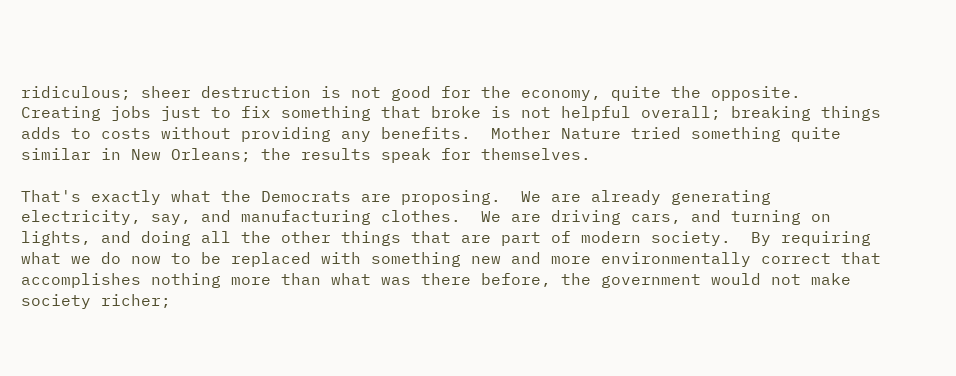ridiculous; sheer destruction is not good for the economy, quite the opposite.  Creating jobs just to fix something that broke is not helpful overall; breaking things adds to costs without providing any benefits.  Mother Nature tried something quite similar in New Orleans; the results speak for themselves.

That's exactly what the Democrats are proposing.  We are already generating electricity, say, and manufacturing clothes.  We are driving cars, and turning on lights, and doing all the other things that are part of modern society.  By requiring what we do now to be replaced with something new and more environmentally correct that accomplishes nothing more than what was there before, the government would not make society richer;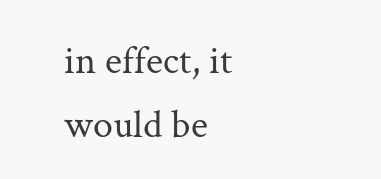in effect, it would be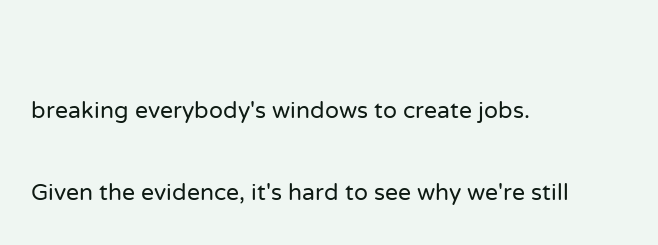breaking everybody's windows to create jobs.

Given the evidence, it's hard to see why we're still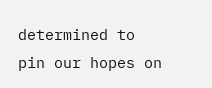determined to pin our hopes on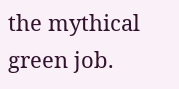the mythical green job.